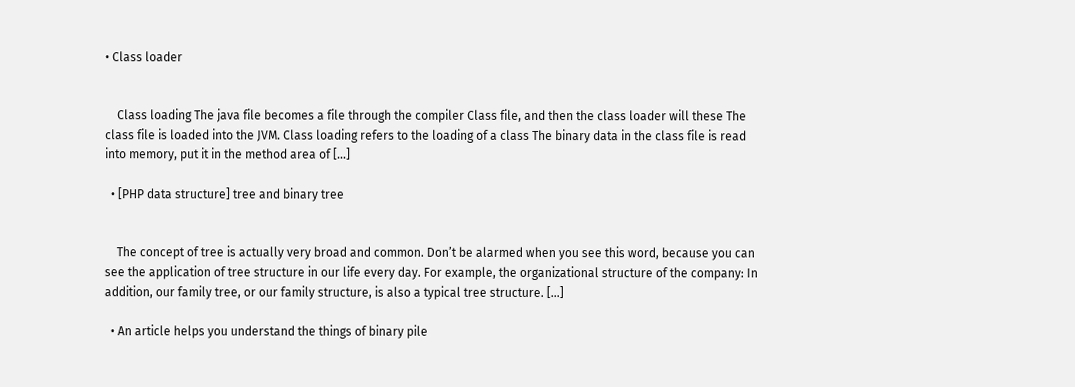• Class loader


    Class loading The java file becomes a file through the compiler Class file, and then the class loader will these The class file is loaded into the JVM. Class loading refers to the loading of a class The binary data in the class file is read into memory, put it in the method area of […]

  • [PHP data structure] tree and binary tree


    The concept of tree is actually very broad and common. Don’t be alarmed when you see this word, because you can see the application of tree structure in our life every day. For example, the organizational structure of the company: In addition, our family tree, or our family structure, is also a typical tree structure. […]

  • An article helps you understand the things of binary pile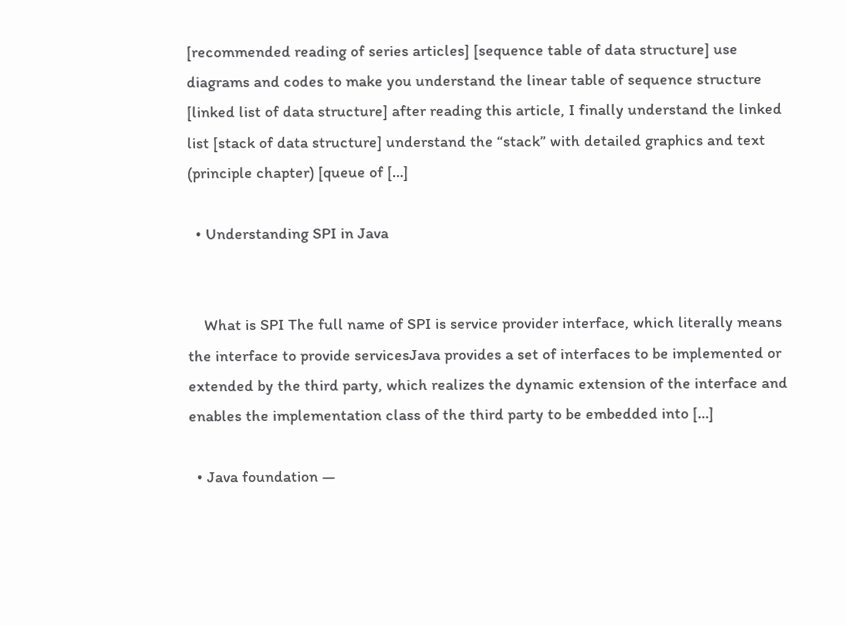[recommended reading of series articles] [sequence table of data structure] use diagrams and codes to make you understand the linear table of sequence structure [linked list of data structure] after reading this article, I finally understand the linked list [stack of data structure] understand the “stack” with detailed graphics and text (principle chapter) [queue of […]

  • Understanding SPI in Java


    What is SPI The full name of SPI is service provider interface, which literally means the interface to provide servicesJava provides a set of interfaces to be implemented or extended by the third party, which realizes the dynamic extension of the interface and enables the implementation class of the third party to be embedded into […]

  • Java foundation —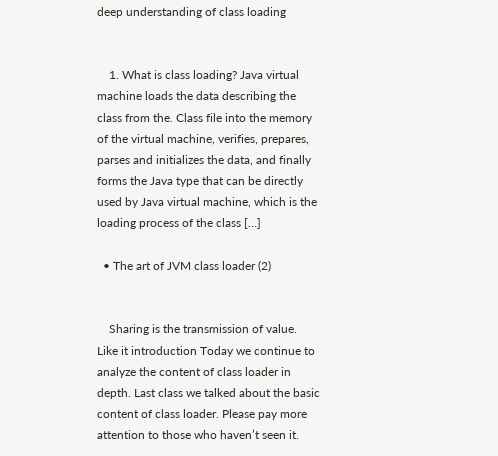deep understanding of class loading


    1. What is class loading? Java virtual machine loads the data describing the class from the. Class file into the memory of the virtual machine, verifies, prepares, parses and initializes the data, and finally forms the Java type that can be directly used by Java virtual machine, which is the loading process of the class […]

  • The art of JVM class loader (2)


    Sharing is the transmission of value. Like it introduction Today we continue to analyze the content of class loader in depth. Last class we talked about the basic content of class loader. Please pay more attention to those who haven’t seen it.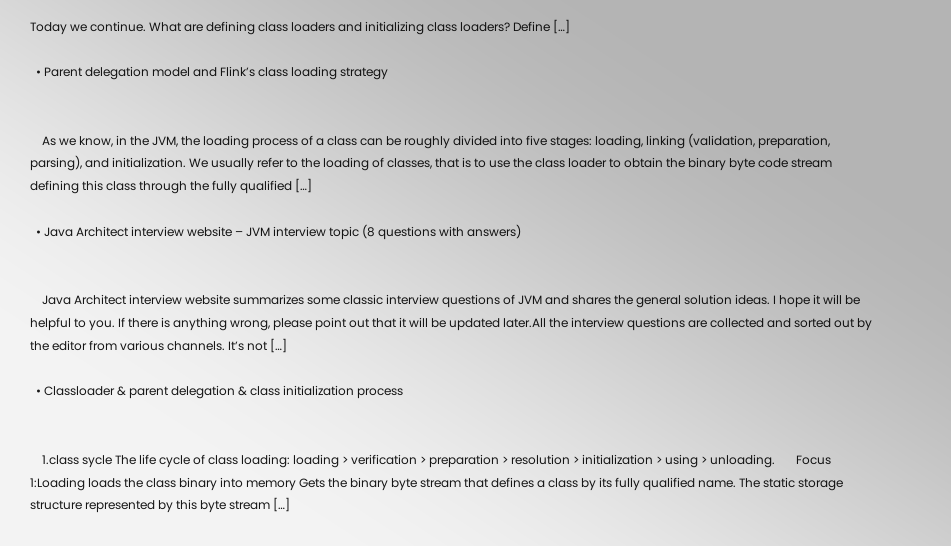Today we continue. What are defining class loaders and initializing class loaders? Define […]

  • Parent delegation model and Flink’s class loading strategy


    As we know, in the JVM, the loading process of a class can be roughly divided into five stages: loading, linking (validation, preparation, parsing), and initialization. We usually refer to the loading of classes, that is to use the class loader to obtain the binary byte code stream defining this class through the fully qualified […]

  • Java Architect interview website – JVM interview topic (8 questions with answers)


    Java Architect interview website summarizes some classic interview questions of JVM and shares the general solution ideas. I hope it will be helpful to you. If there is anything wrong, please point out that it will be updated later.All the interview questions are collected and sorted out by the editor from various channels. It’s not […]

  • Classloader & parent delegation & class initialization process


    1.class sycle The life cycle of class loading: loading > verification > preparation > resolution > initialization > using > unloading.       Focus 1:Loading loads the class binary into memory Gets the binary byte stream that defines a class by its fully qualified name. The static storage structure represented by this byte stream […]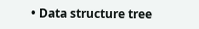• Data structure tree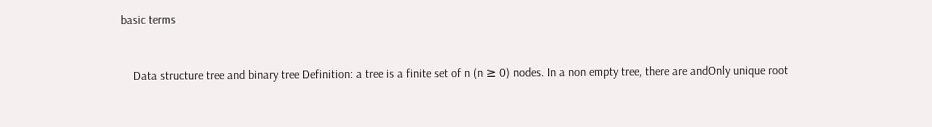basic terms


    Data structure tree and binary tree Definition: a tree is a finite set of n (n ≥ 0) nodes. In a non empty tree, there are andOnly unique root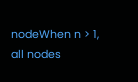nodeWhen n > 1, all nodes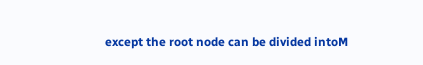except the root node can be divided intoM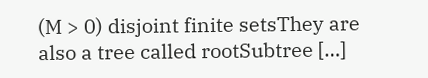(M > 0) disjoint finite setsThey are also a tree called rootSubtree […]